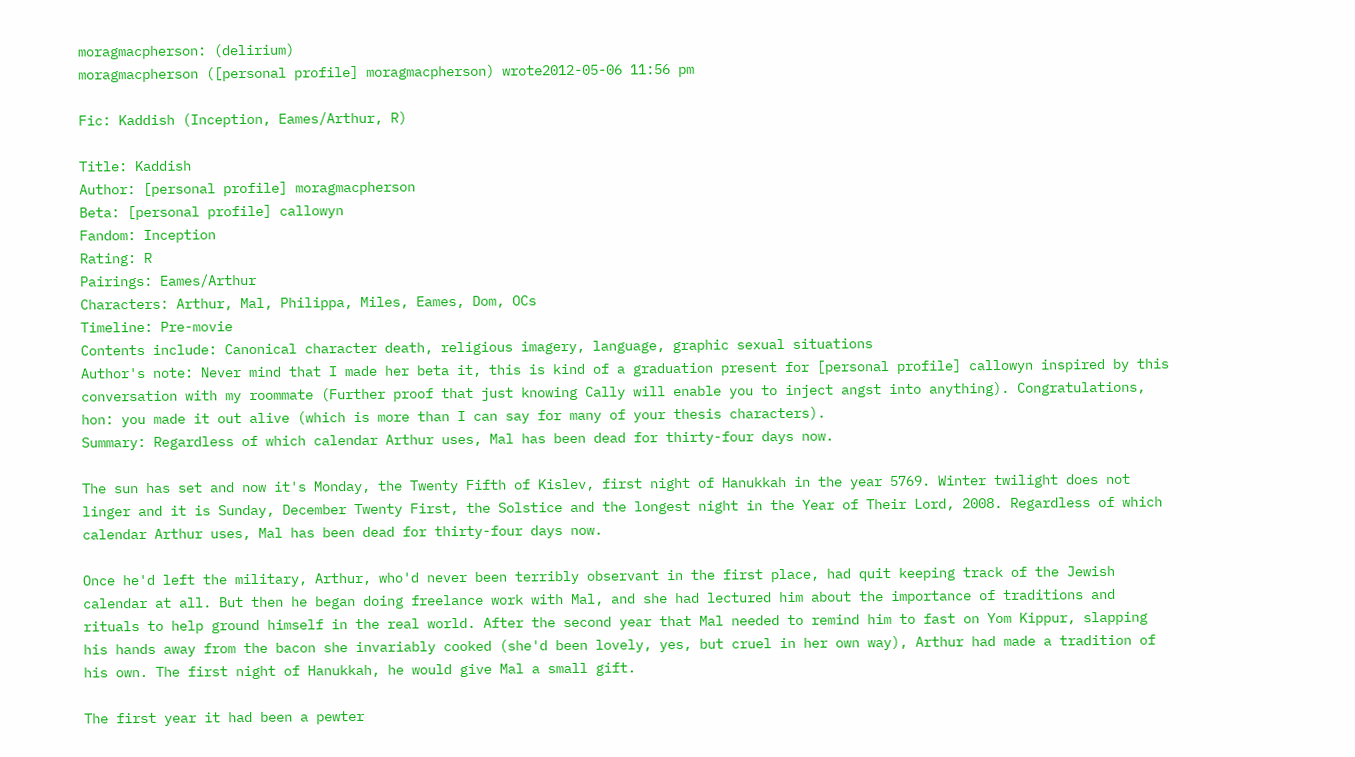moragmacpherson: (delirium)
moragmacpherson ([personal profile] moragmacpherson) wrote2012-05-06 11:56 pm

Fic: Kaddish (Inception, Eames/Arthur, R)

Title: Kaddish
Author: [personal profile] moragmacpherson
Beta: [personal profile] callowyn
Fandom: Inception
Rating: R
Pairings: Eames/Arthur
Characters: Arthur, Mal, Philippa, Miles, Eames, Dom, OCs
Timeline: Pre-movie
Contents include: Canonical character death, religious imagery, language, graphic sexual situations
Author's note: Never mind that I made her beta it, this is kind of a graduation present for [personal profile] callowyn inspired by this conversation with my roommate (Further proof that just knowing Cally will enable you to inject angst into anything). Congratulations, hon: you made it out alive (which is more than I can say for many of your thesis characters).
Summary: Regardless of which calendar Arthur uses, Mal has been dead for thirty-four days now.

The sun has set and now it's Monday, the Twenty Fifth of Kislev, first night of Hanukkah in the year 5769. Winter twilight does not linger and it is Sunday, December Twenty First, the Solstice and the longest night in the Year of Their Lord, 2008. Regardless of which calendar Arthur uses, Mal has been dead for thirty-four days now.

Once he'd left the military, Arthur, who'd never been terribly observant in the first place, had quit keeping track of the Jewish calendar at all. But then he began doing freelance work with Mal, and she had lectured him about the importance of traditions and rituals to help ground himself in the real world. After the second year that Mal needed to remind him to fast on Yom Kippur, slapping his hands away from the bacon she invariably cooked (she'd been lovely, yes, but cruel in her own way), Arthur had made a tradition of his own. The first night of Hanukkah, he would give Mal a small gift.

The first year it had been a pewter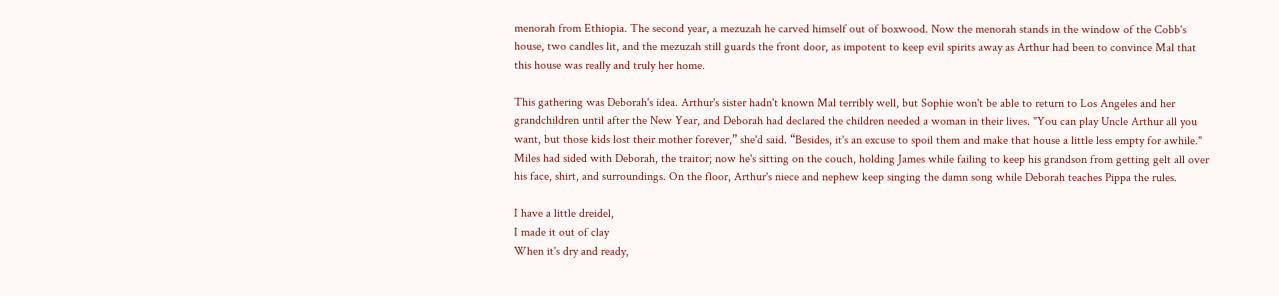menorah from Ethiopia. The second year, a mezuzah he carved himself out of boxwood. Now the menorah stands in the window of the Cobb's house, two candles lit, and the mezuzah still guards the front door, as impotent to keep evil spirits away as Arthur had been to convince Mal that this house was really and truly her home.

This gathering was Deborah's idea. Arthur's sister hadn't known Mal terribly well, but Sophie won't be able to return to Los Angeles and her grandchildren until after the New Year, and Deborah had declared the children needed a woman in their lives. "You can play Uncle Arthur all you want, but those kids lost their mother forever,” she'd said. “Besides, it's an excuse to spoil them and make that house a little less empty for awhile." Miles had sided with Deborah, the traitor; now he's sitting on the couch, holding James while failing to keep his grandson from getting gelt all over his face, shirt, and surroundings. On the floor, Arthur's niece and nephew keep singing the damn song while Deborah teaches Pippa the rules.

I have a little dreidel,
I made it out of clay
When it's dry and ready,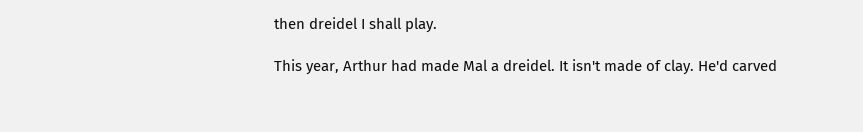then dreidel I shall play.

This year, Arthur had made Mal a dreidel. It isn't made of clay. He'd carved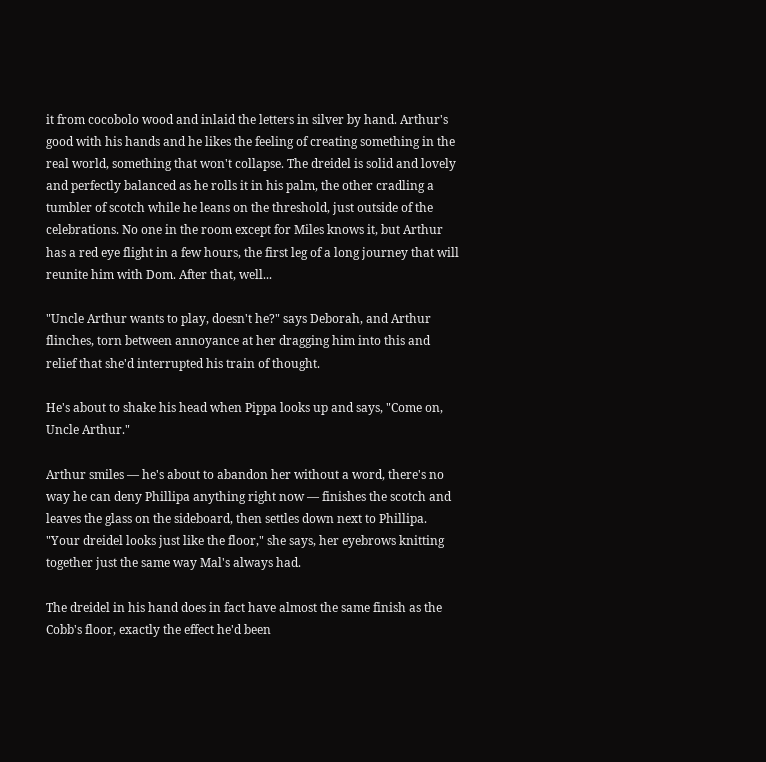it from cocobolo wood and inlaid the letters in silver by hand. Arthur's good with his hands and he likes the feeling of creating something in the real world, something that won't collapse. The dreidel is solid and lovely and perfectly balanced as he rolls it in his palm, the other cradling a tumbler of scotch while he leans on the threshold, just outside of the celebrations. No one in the room except for Miles knows it, but Arthur has a red eye flight in a few hours, the first leg of a long journey that will reunite him with Dom. After that, well...

"Uncle Arthur wants to play, doesn't he?" says Deborah, and Arthur flinches, torn between annoyance at her dragging him into this and relief that she'd interrupted his train of thought.

He's about to shake his head when Pippa looks up and says, "Come on, Uncle Arthur."

Arthur smiles — he's about to abandon her without a word, there's no way he can deny Phillipa anything right now — finishes the scotch and leaves the glass on the sideboard, then settles down next to Phillipa. "Your dreidel looks just like the floor," she says, her eyebrows knitting together just the same way Mal's always had.

The dreidel in his hand does in fact have almost the same finish as the Cobb's floor, exactly the effect he'd been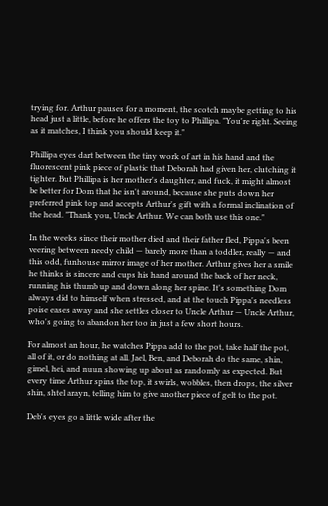trying for. Arthur pauses for a moment, the scotch maybe getting to his head just a little, before he offers the toy to Phillipa. "You're right. Seeing as it matches, I think you should keep it."

Phillipa eyes dart between the tiny work of art in his hand and the fluorescent pink piece of plastic that Deborah had given her, clutching it tighter. But Phillipa is her mother's daughter, and fuck, it might almost be better for Dom that he isn't around, because she puts down her preferred pink top and accepts Arthur's gift with a formal inclination of the head. "Thank you, Uncle Arthur. We can both use this one."

In the weeks since their mother died and their father fled, Pippa's been veering between needy child — barely more than a toddler, really — and this odd, funhouse mirror image of her mother. Arthur gives her a smile he thinks is sincere and cups his hand around the back of her neck, running his thumb up and down along her spine. It's something Dom always did to himself when stressed, and at the touch Pippa's needless poise eases away and she settles closer to Uncle Arthur — Uncle Arthur, who's going to abandon her too in just a few short hours.

For almost an hour, he watches Pippa add to the pot, take half the pot, all of it, or do nothing at all. Jael, Ben, and Deborah do the same, shin, gimel, hei, and nuun showing up about as randomly as expected. But every time Arthur spins the top, it swirls, wobbles, then drops, the silver shin, shtel arayn, telling him to give another piece of gelt to the pot.

Deb's eyes go a little wide after the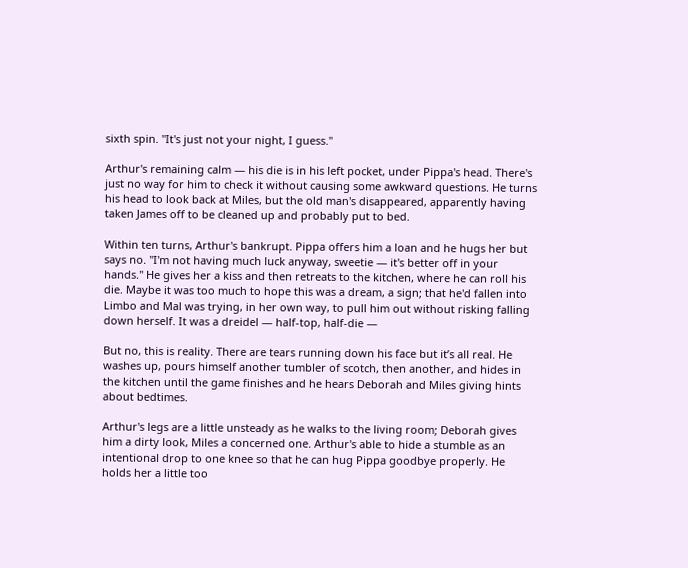sixth spin. "It's just not your night, I guess."

Arthur's remaining calm — his die is in his left pocket, under Pippa's head. There's just no way for him to check it without causing some awkward questions. He turns his head to look back at Miles, but the old man's disappeared, apparently having taken James off to be cleaned up and probably put to bed.

Within ten turns, Arthur's bankrupt. Pippa offers him a loan and he hugs her but says no. "I'm not having much luck anyway, sweetie — it's better off in your hands." He gives her a kiss and then retreats to the kitchen, where he can roll his die. Maybe it was too much to hope this was a dream, a sign; that he'd fallen into Limbo and Mal was trying, in her own way, to pull him out without risking falling down herself. It was a dreidel — half-top, half-die —

But no, this is reality. There are tears running down his face but it’s all real. He washes up, pours himself another tumbler of scotch, then another, and hides in the kitchen until the game finishes and he hears Deborah and Miles giving hints about bedtimes.

Arthur's legs are a little unsteady as he walks to the living room; Deborah gives him a dirty look, Miles a concerned one. Arthur's able to hide a stumble as an intentional drop to one knee so that he can hug Pippa goodbye properly. He holds her a little too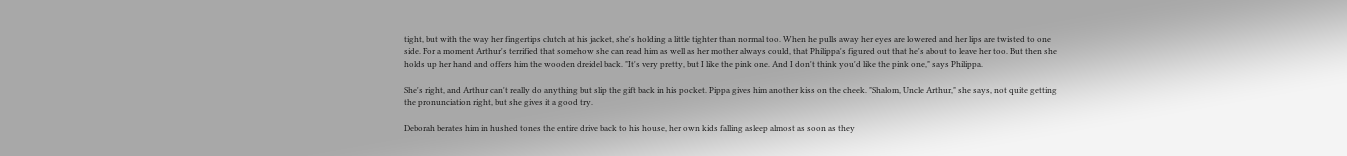tight, but with the way her fingertips clutch at his jacket, she's holding a little tighter than normal too. When he pulls away her eyes are lowered and her lips are twisted to one side. For a moment Arthur's terrified that somehow she can read him as well as her mother always could, that Philippa's figured out that he's about to leave her too. But then she holds up her hand and offers him the wooden dreidel back. "It's very pretty, but I like the pink one. And I don't think you'd like the pink one," says Philippa.

She's right, and Arthur can't really do anything but slip the gift back in his pocket. Pippa gives him another kiss on the cheek. "Shalom, Uncle Arthur," she says, not quite getting the pronunciation right, but she gives it a good try.

Deborah berates him in hushed tones the entire drive back to his house, her own kids falling asleep almost as soon as they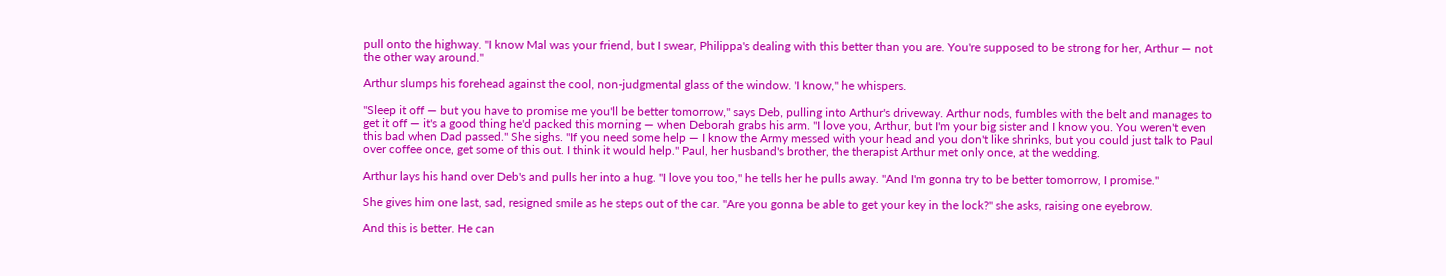pull onto the highway. "I know Mal was your friend, but I swear, Philippa's dealing with this better than you are. You're supposed to be strong for her, Arthur — not the other way around."

Arthur slumps his forehead against the cool, non-judgmental glass of the window. 'I know," he whispers.

"Sleep it off — but you have to promise me you'll be better tomorrow," says Deb, pulling into Arthur's driveway. Arthur nods, fumbles with the belt and manages to get it off — it's a good thing he'd packed this morning — when Deborah grabs his arm. "I love you, Arthur, but I'm your big sister and I know you. You weren't even this bad when Dad passed." She sighs. "If you need some help — I know the Army messed with your head and you don't like shrinks, but you could just talk to Paul over coffee once, get some of this out. I think it would help." Paul, her husband's brother, the therapist Arthur met only once, at the wedding.

Arthur lays his hand over Deb's and pulls her into a hug. "I love you too," he tells her he pulls away. "And I'm gonna try to be better tomorrow, I promise."

She gives him one last, sad, resigned smile as he steps out of the car. "Are you gonna be able to get your key in the lock?" she asks, raising one eyebrow.

And this is better. He can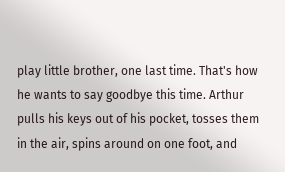play little brother, one last time. That's how he wants to say goodbye this time. Arthur pulls his keys out of his pocket, tosses them in the air, spins around on one foot, and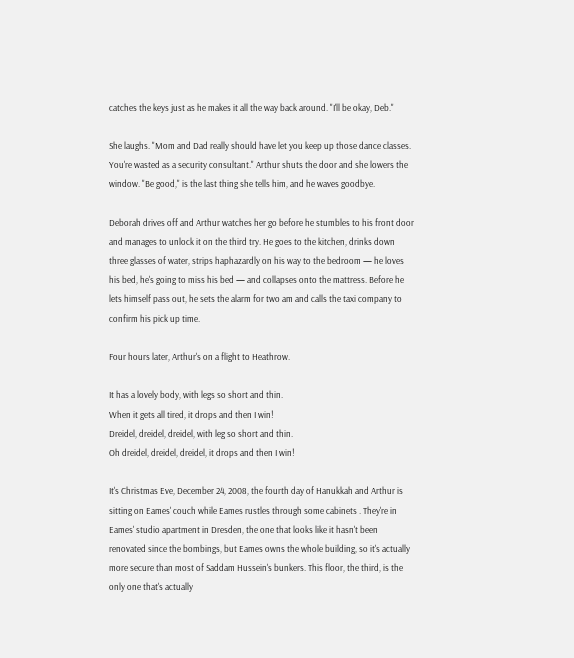catches the keys just as he makes it all the way back around. "I'll be okay, Deb."

She laughs. "Mom and Dad really should have let you keep up those dance classes. You're wasted as a security consultant." Arthur shuts the door and she lowers the window. "Be good," is the last thing she tells him, and he waves goodbye.

Deborah drives off and Arthur watches her go before he stumbles to his front door and manages to unlock it on the third try. He goes to the kitchen, drinks down three glasses of water, strips haphazardly on his way to the bedroom — he loves his bed, he's going to miss his bed — and collapses onto the mattress. Before he lets himself pass out, he sets the alarm for two am and calls the taxi company to confirm his pick up time.

Four hours later, Arthur's on a flight to Heathrow.

It has a lovely body, with legs so short and thin.
When it gets all tired, it drops and then I win!
Dreidel, dreidel, dreidel, with leg so short and thin.
Oh dreidel, dreidel, dreidel, it drops and then I win!

It's Christmas Eve, December 24, 2008, the fourth day of Hanukkah and Arthur is sitting on Eames' couch while Eames rustles through some cabinets . They're in Eames' studio apartment in Dresden, the one that looks like it hasn't been renovated since the bombings, but Eames owns the whole building, so it's actually more secure than most of Saddam Hussein's bunkers. This floor, the third, is the only one that's actually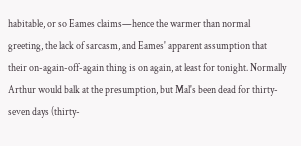habitable, or so Eames claims—hence the warmer than normal greeting, the lack of sarcasm, and Eames' apparent assumption that their on-again-off-again thing is on again, at least for tonight. Normally Arthur would balk at the presumption, but Mal's been dead for thirty-seven days (thirty-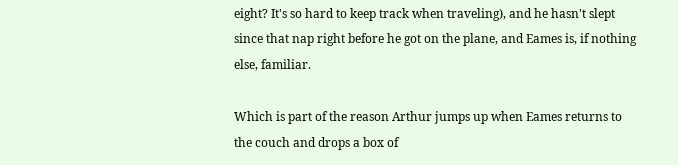eight? It's so hard to keep track when traveling), and he hasn't slept since that nap right before he got on the plane, and Eames is, if nothing else, familiar.

Which is part of the reason Arthur jumps up when Eames returns to the couch and drops a box of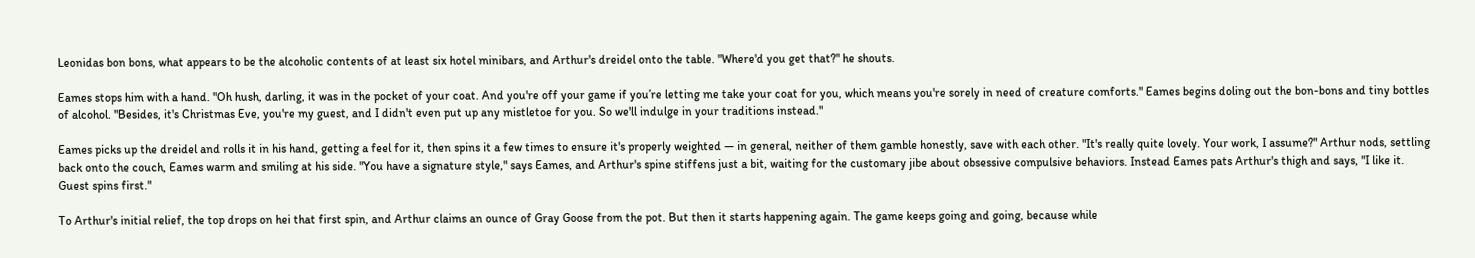Leonidas bon bons, what appears to be the alcoholic contents of at least six hotel minibars, and Arthur's dreidel onto the table. "Where'd you get that?" he shouts.

Eames stops him with a hand. "Oh hush, darling, it was in the pocket of your coat. And you're off your game if you’re letting me take your coat for you, which means you're sorely in need of creature comforts." Eames begins doling out the bon-bons and tiny bottles of alcohol. "Besides, it's Christmas Eve, you're my guest, and I didn't even put up any mistletoe for you. So we'll indulge in your traditions instead."

Eames picks up the dreidel and rolls it in his hand, getting a feel for it, then spins it a few times to ensure it's properly weighted — in general, neither of them gamble honestly, save with each other. "It's really quite lovely. Your work, I assume?" Arthur nods, settling back onto the couch, Eames warm and smiling at his side. "You have a signature style," says Eames, and Arthur's spine stiffens just a bit, waiting for the customary jibe about obsessive compulsive behaviors. Instead Eames pats Arthur's thigh and says, "I like it. Guest spins first."

To Arthur's initial relief, the top drops on hei that first spin, and Arthur claims an ounce of Gray Goose from the pot. But then it starts happening again. The game keeps going and going, because while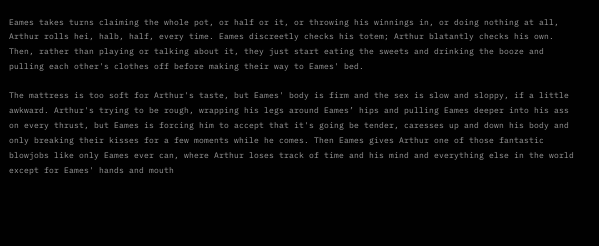Eames takes turns claiming the whole pot, or half or it, or throwing his winnings in, or doing nothing at all, Arthur rolls hei, halb, half, every time. Eames discreetly checks his totem; Arthur blatantly checks his own. Then, rather than playing or talking about it, they just start eating the sweets and drinking the booze and pulling each other's clothes off before making their way to Eames' bed.

The mattress is too soft for Arthur's taste, but Eames' body is firm and the sex is slow and sloppy, if a little awkward. Arthur's trying to be rough, wrapping his legs around Eames’ hips and pulling Eames deeper into his ass on every thrust, but Eames is forcing him to accept that it's going be tender, caresses up and down his body and only breaking their kisses for a few moments while he comes. Then Eames gives Arthur one of those fantastic blowjobs like only Eames ever can, where Arthur loses track of time and his mind and everything else in the world except for Eames' hands and mouth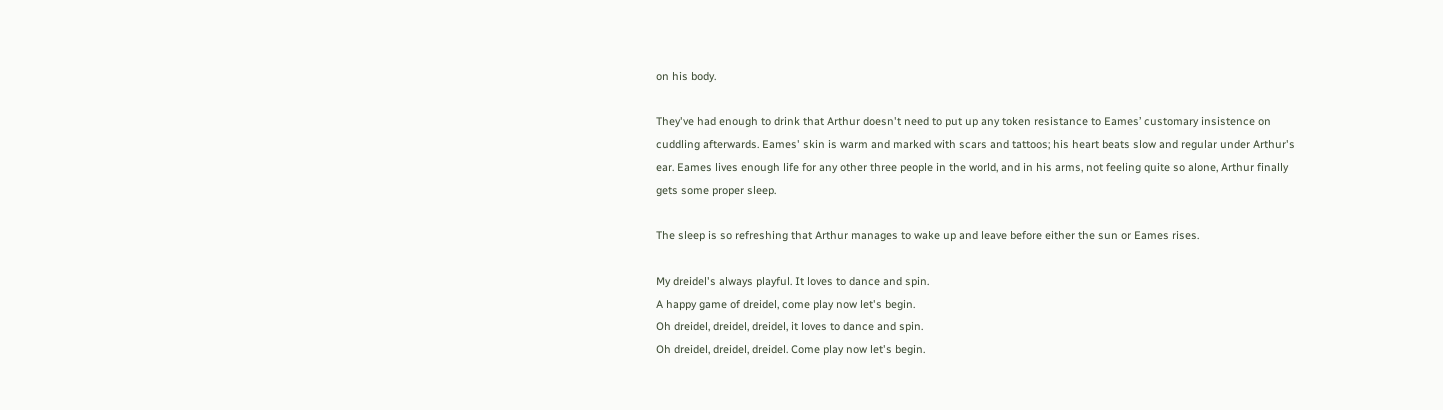on his body.

They've had enough to drink that Arthur doesn't need to put up any token resistance to Eames’ customary insistence on cuddling afterwards. Eames' skin is warm and marked with scars and tattoos; his heart beats slow and regular under Arthur's ear. Eames lives enough life for any other three people in the world, and in his arms, not feeling quite so alone, Arthur finally gets some proper sleep.

The sleep is so refreshing that Arthur manages to wake up and leave before either the sun or Eames rises.

My dreidel's always playful. It loves to dance and spin.
A happy game of dreidel, come play now let's begin.
Oh dreidel, dreidel, dreidel, it loves to dance and spin.
Oh dreidel, dreidel, dreidel. Come play now let's begin.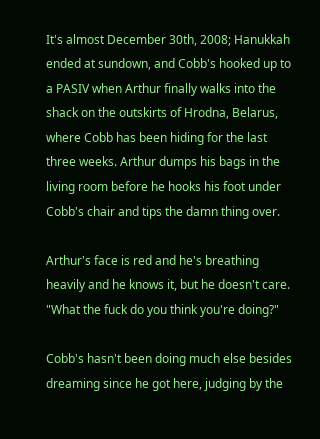It's almost December 30th, 2008; Hanukkah ended at sundown, and Cobb's hooked up to a PASIV when Arthur finally walks into the shack on the outskirts of Hrodna, Belarus, where Cobb has been hiding for the last three weeks. Arthur dumps his bags in the living room before he hooks his foot under Cobb's chair and tips the damn thing over.

Arthur's face is red and he's breathing heavily and he knows it, but he doesn't care. "What the fuck do you think you're doing?"

Cobb's hasn't been doing much else besides dreaming since he got here, judging by the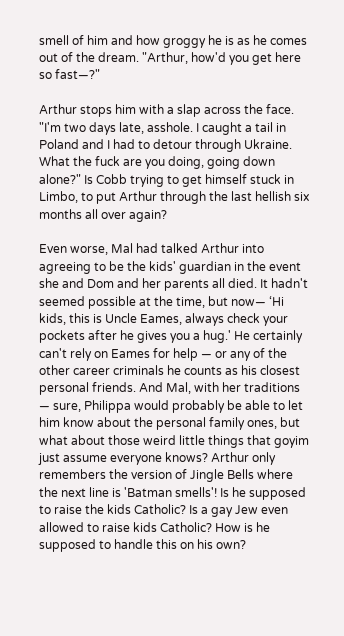smell of him and how groggy he is as he comes out of the dream. "Arthur, how'd you get here so fast—?"

Arthur stops him with a slap across the face. "I'm two days late, asshole. I caught a tail in Poland and I had to detour through Ukraine. What the fuck are you doing, going down alone?" Is Cobb trying to get himself stuck in Limbo, to put Arthur through the last hellish six months all over again?

Even worse, Mal had talked Arthur into agreeing to be the kids' guardian in the event she and Dom and her parents all died. It hadn't seemed possible at the time, but now— ‘Hi kids, this is Uncle Eames, always check your pockets after he gives you a hug.' He certainly can't rely on Eames for help — or any of the other career criminals he counts as his closest personal friends. And Mal, with her traditions — sure, Philippa would probably be able to let him know about the personal family ones, but what about those weird little things that goyim just assume everyone knows? Arthur only remembers the version of Jingle Bells where the next line is 'Batman smells'! Is he supposed to raise the kids Catholic? Is a gay Jew even allowed to raise kids Catholic? How is he supposed to handle this on his own?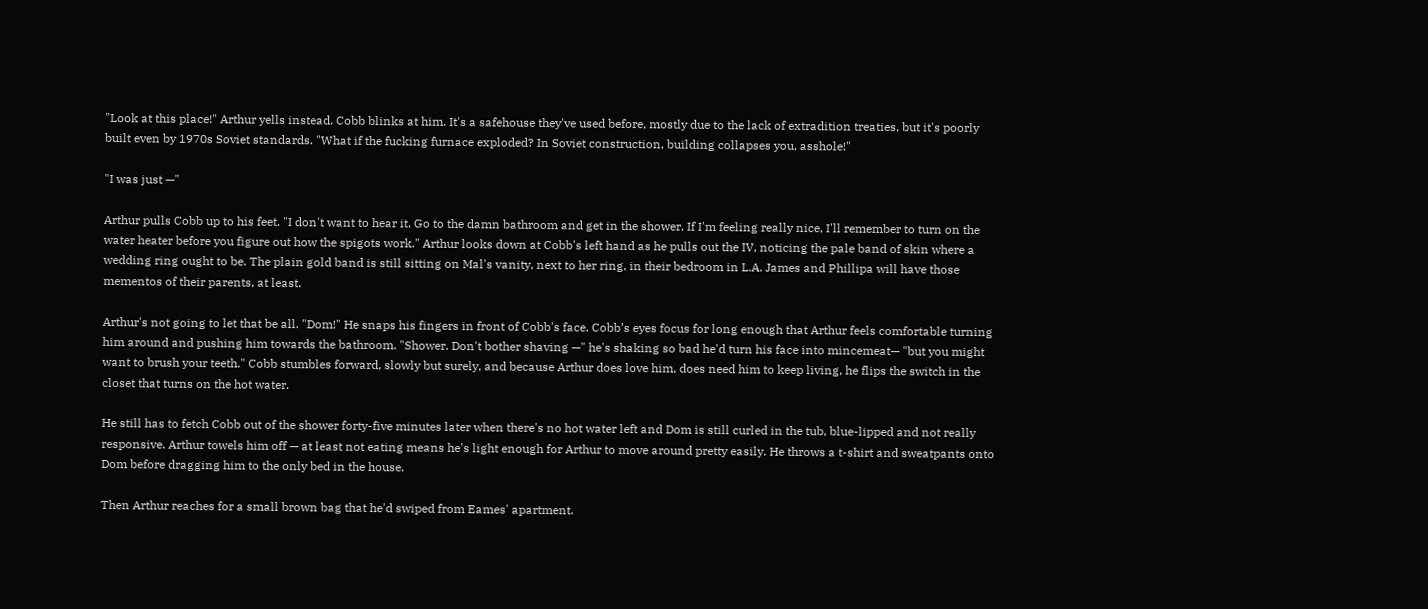"Look at this place!" Arthur yells instead. Cobb blinks at him. It's a safehouse they've used before, mostly due to the lack of extradition treaties, but it's poorly built even by 1970s Soviet standards. "What if the fucking furnace exploded? In Soviet construction, building collapses you, asshole!"

"I was just —"

Arthur pulls Cobb up to his feet. "I don't want to hear it. Go to the damn bathroom and get in the shower. If I'm feeling really nice, I'll remember to turn on the water heater before you figure out how the spigots work." Arthur looks down at Cobb's left hand as he pulls out the IV, noticing the pale band of skin where a wedding ring ought to be. The plain gold band is still sitting on Mal's vanity, next to her ring, in their bedroom in L.A. James and Phillipa will have those mementos of their parents, at least.

Arthur's not going to let that be all. "Dom!" He snaps his fingers in front of Cobb's face. Cobb’s eyes focus for long enough that Arthur feels comfortable turning him around and pushing him towards the bathroom. "Shower. Don't bother shaving —" he's shaking so bad he'd turn his face into mincemeat— "but you might want to brush your teeth." Cobb stumbles forward, slowly but surely, and because Arthur does love him, does need him to keep living, he flips the switch in the closet that turns on the hot water.

He still has to fetch Cobb out of the shower forty-five minutes later when there's no hot water left and Dom is still curled in the tub, blue-lipped and not really responsive. Arthur towels him off — at least not eating means he's light enough for Arthur to move around pretty easily. He throws a t-shirt and sweatpants onto Dom before dragging him to the only bed in the house.

Then Arthur reaches for a small brown bag that he'd swiped from Eames' apartment.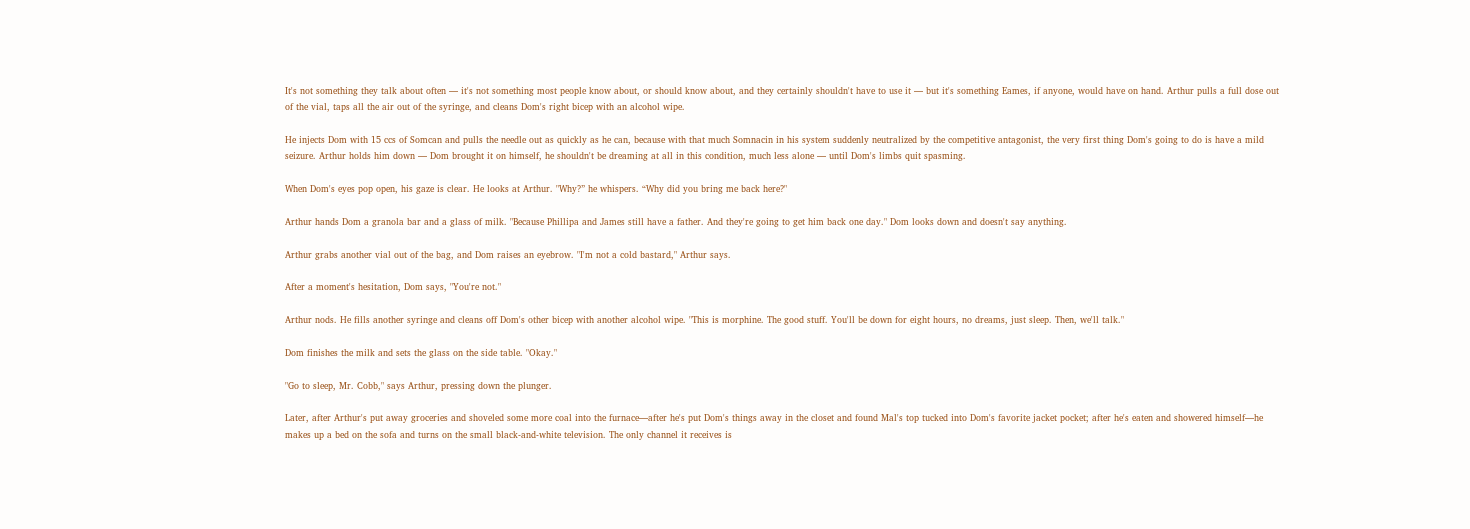It's not something they talk about often — it's not something most people know about, or should know about, and they certainly shouldn't have to use it — but it's something Eames, if anyone, would have on hand. Arthur pulls a full dose out of the vial, taps all the air out of the syringe, and cleans Dom's right bicep with an alcohol wipe.

He injects Dom with 15 ccs of Somcan and pulls the needle out as quickly as he can, because with that much Somnacin in his system suddenly neutralized by the competitive antagonist, the very first thing Dom's going to do is have a mild seizure. Arthur holds him down — Dom brought it on himself, he shouldn't be dreaming at all in this condition, much less alone — until Dom's limbs quit spasming.

When Dom's eyes pop open, his gaze is clear. He looks at Arthur. "Why?” he whispers. “Why did you bring me back here?"

Arthur hands Dom a granola bar and a glass of milk. "Because Phillipa and James still have a father. And they're going to get him back one day." Dom looks down and doesn't say anything.

Arthur grabs another vial out of the bag, and Dom raises an eyebrow. "I'm not a cold bastard," Arthur says.

After a moment's hesitation, Dom says, "You're not."

Arthur nods. He fills another syringe and cleans off Dom's other bicep with another alcohol wipe. "This is morphine. The good stuff. You'll be down for eight hours, no dreams, just sleep. Then, we'll talk."

Dom finishes the milk and sets the glass on the side table. "Okay."

"Go to sleep, Mr. Cobb," says Arthur, pressing down the plunger.

Later, after Arthur's put away groceries and shoveled some more coal into the furnace—after he's put Dom's things away in the closet and found Mal's top tucked into Dom's favorite jacket pocket; after he's eaten and showered himself—he makes up a bed on the sofa and turns on the small black-and-white television. The only channel it receives is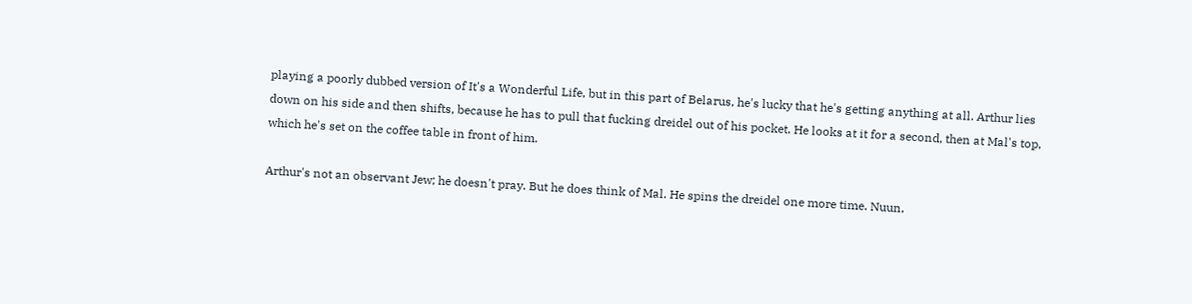playing a poorly dubbed version of It's a Wonderful Life, but in this part of Belarus, he's lucky that he's getting anything at all. Arthur lies down on his side and then shifts, because he has to pull that fucking dreidel out of his pocket. He looks at it for a second, then at Mal's top, which he's set on the coffee table in front of him.

Arthur's not an observant Jew; he doesn't pray. But he does think of Mal. He spins the dreidel one more time. Nuun,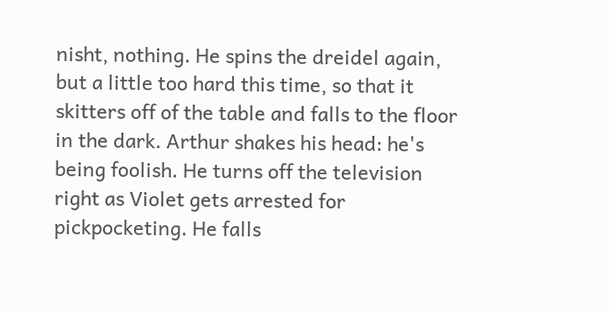nisht, nothing. He spins the dreidel again, but a little too hard this time, so that it skitters off of the table and falls to the floor in the dark. Arthur shakes his head: he's being foolish. He turns off the television right as Violet gets arrested for pickpocketing. He falls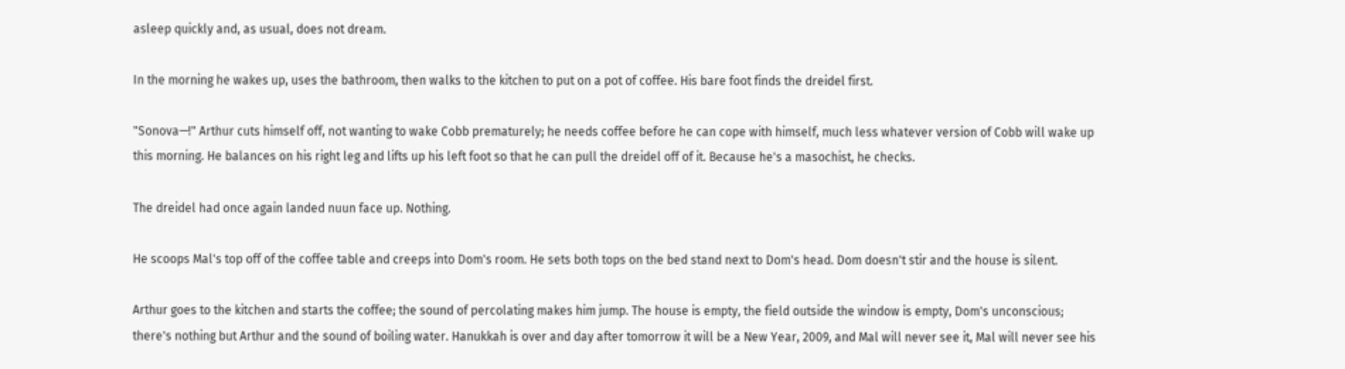asleep quickly and, as usual, does not dream.

In the morning he wakes up, uses the bathroom, then walks to the kitchen to put on a pot of coffee. His bare foot finds the dreidel first.

"Sonova—!" Arthur cuts himself off, not wanting to wake Cobb prematurely; he needs coffee before he can cope with himself, much less whatever version of Cobb will wake up this morning. He balances on his right leg and lifts up his left foot so that he can pull the dreidel off of it. Because he's a masochist, he checks.

The dreidel had once again landed nuun face up. Nothing.

He scoops Mal's top off of the coffee table and creeps into Dom's room. He sets both tops on the bed stand next to Dom's head. Dom doesn't stir and the house is silent.

Arthur goes to the kitchen and starts the coffee; the sound of percolating makes him jump. The house is empty, the field outside the window is empty, Dom's unconscious; there's nothing but Arthur and the sound of boiling water. Hanukkah is over and day after tomorrow it will be a New Year, 2009, and Mal will never see it, Mal will never see his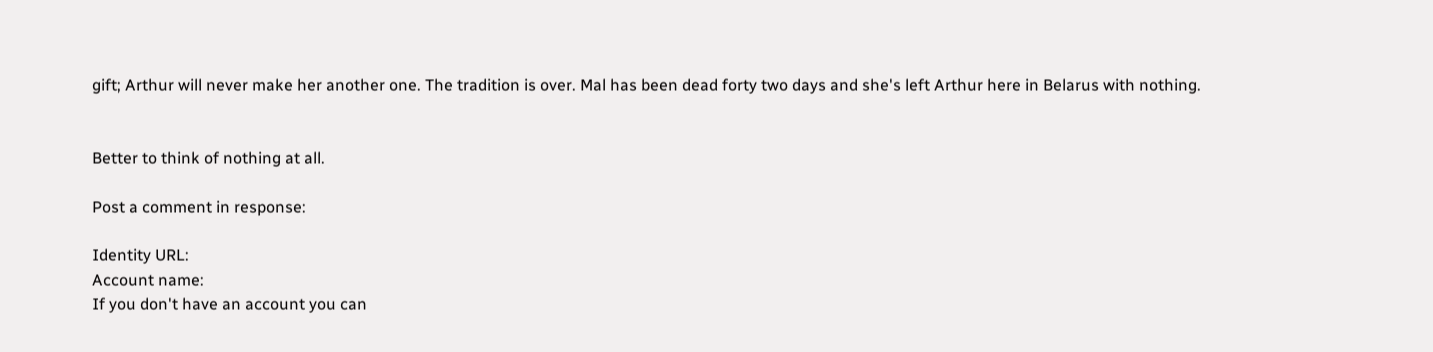gift; Arthur will never make her another one. The tradition is over. Mal has been dead forty two days and she's left Arthur here in Belarus with nothing.


Better to think of nothing at all.

Post a comment in response:

Identity URL:
Account name:
If you don't have an account you can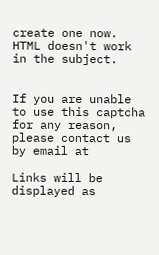create one now.
HTML doesn't work in the subject.


If you are unable to use this captcha for any reason, please contact us by email at

Links will be displayed as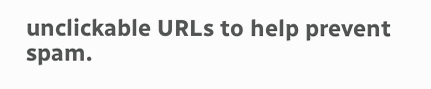unclickable URLs to help prevent spam.